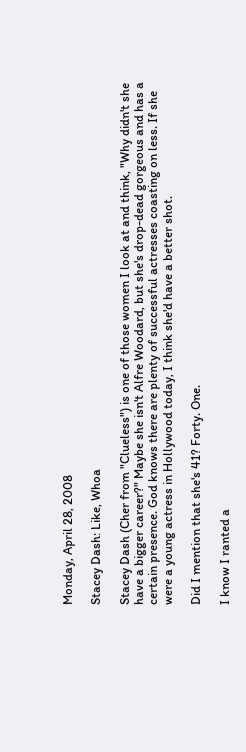Monday, April 28, 2008

Stacey Dash: Like, Whoa

Stacey Dash (Cher from "Clueless") is one of those women I look at and think, "Why didn't she have a bigger career?" Maybe she isn't Alfre Woodard, but she's drop-dead gorgeous and has a certain presence. God knows there are plenty of successful actresses coasting on less. If she were a young actress in Hollywood today, I think she'd have a better shot.

Did I mention that she's 41? Forty. One.

I know I ranted a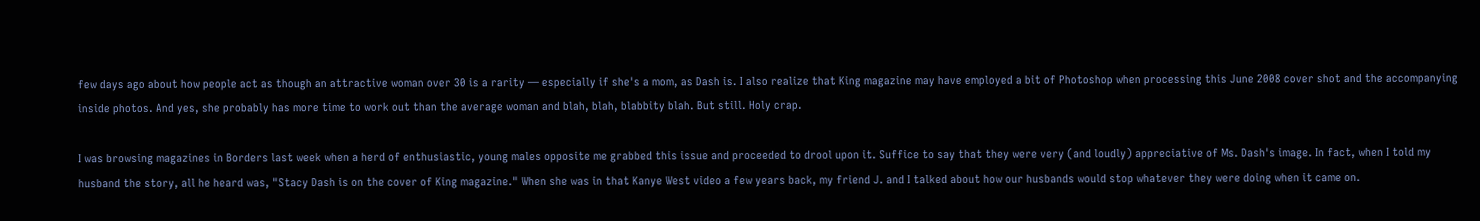few days ago about how people act as though an attractive woman over 30 is a rarity — especially if she's a mom, as Dash is. I also realize that King magazine may have employed a bit of Photoshop when processing this June 2008 cover shot and the accompanying inside photos. And yes, she probably has more time to work out than the average woman and blah, blah, blabbity blah. But still. Holy crap.

I was browsing magazines in Borders last week when a herd of enthusiastic, young males opposite me grabbed this issue and proceeded to drool upon it. Suffice to say that they were very (and loudly) appreciative of Ms. Dash's image. In fact, when I told my husband the story, all he heard was, "Stacy Dash is on the cover of King magazine." When she was in that Kanye West video a few years back, my friend J. and I talked about how our husbands would stop whatever they were doing when it came on.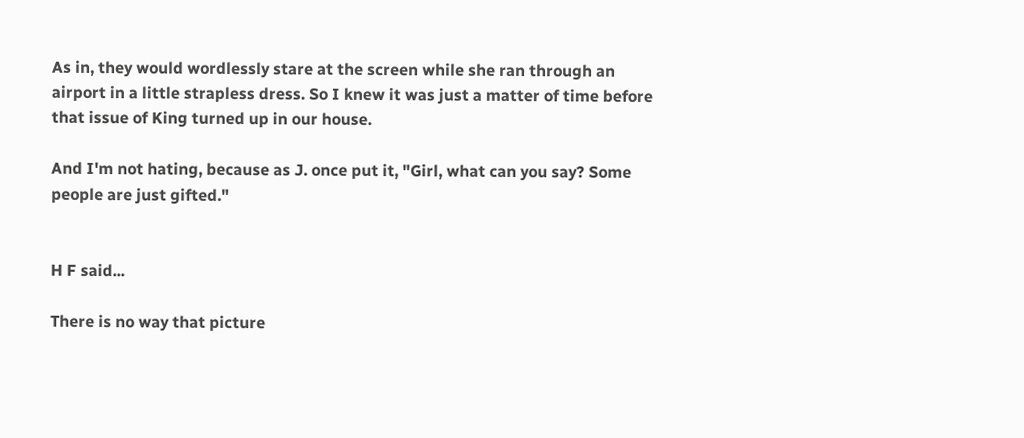As in, they would wordlessly stare at the screen while she ran through an airport in a little strapless dress. So I knew it was just a matter of time before that issue of King turned up in our house.

And I'm not hating, because as J. once put it, "Girl, what can you say? Some people are just gifted."


H F said...

There is no way that picture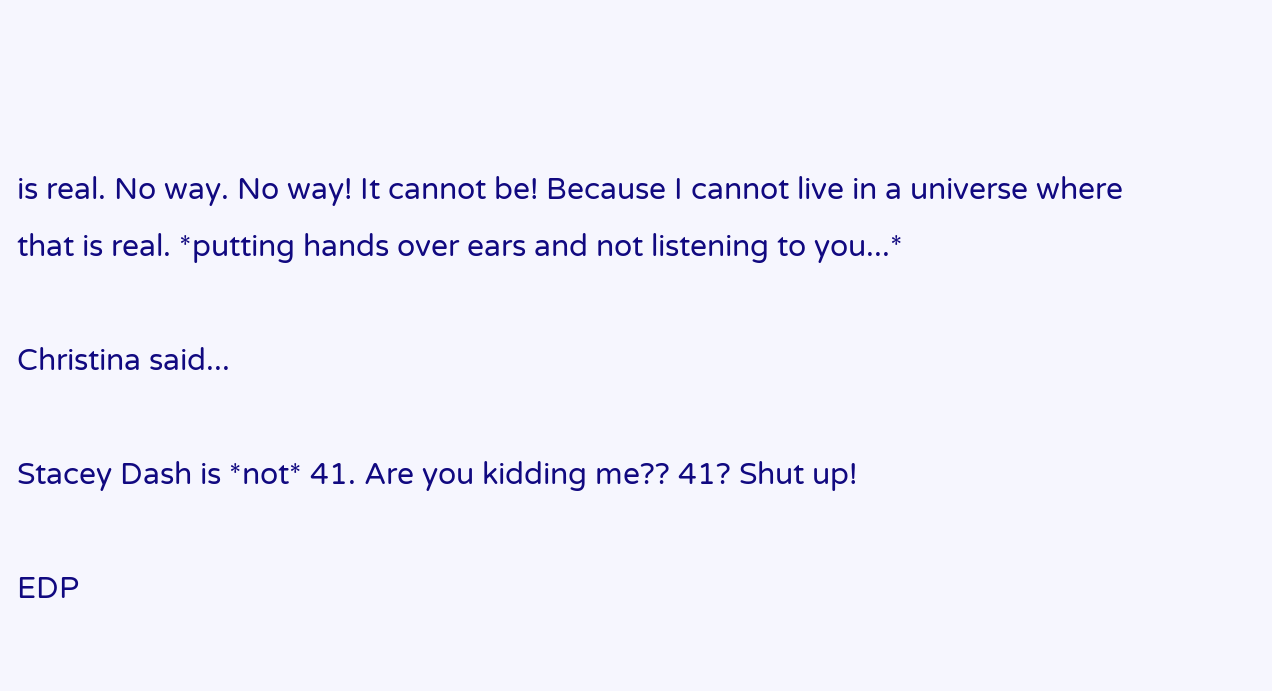is real. No way. No way! It cannot be! Because I cannot live in a universe where that is real. *putting hands over ears and not listening to you...*

Christina said...

Stacey Dash is *not* 41. Are you kidding me?? 41? Shut up!

EDP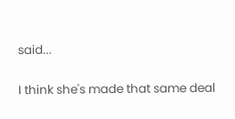said...

I think she's made that same deal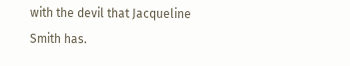with the devil that Jacqueline Smith has.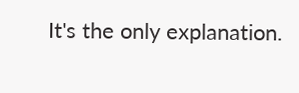It's the only explanation.